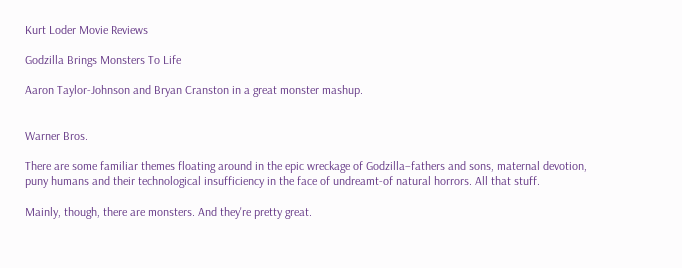Kurt Loder Movie Reviews

Godzilla Brings Monsters To Life

Aaron Taylor-Johnson and Bryan Cranston in a great monster mashup.


Warner Bros.

There are some familiar themes floating around in the epic wreckage of Godzilla–fathers and sons, maternal devotion, puny humans and their technological insufficiency in the face of undreamt-of natural horrors. All that stuff.

Mainly, though, there are monsters. And they're pretty great.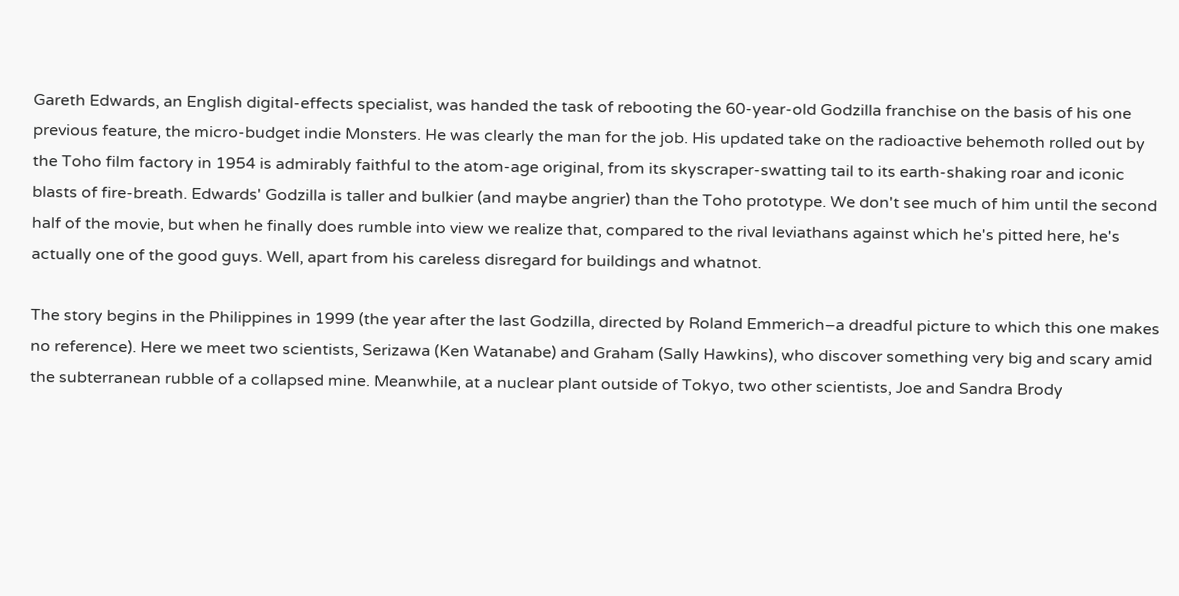Gareth Edwards, an English digital-effects specialist, was handed the task of rebooting the 60-year-old Godzilla franchise on the basis of his one previous feature, the micro-budget indie Monsters. He was clearly the man for the job. His updated take on the radioactive behemoth rolled out by the Toho film factory in 1954 is admirably faithful to the atom-age original, from its skyscraper-swatting tail to its earth-shaking roar and iconic blasts of fire-breath. Edwards' Godzilla is taller and bulkier (and maybe angrier) than the Toho prototype. We don't see much of him until the second half of the movie, but when he finally does rumble into view we realize that, compared to the rival leviathans against which he's pitted here, he's actually one of the good guys. Well, apart from his careless disregard for buildings and whatnot.

The story begins in the Philippines in 1999 (the year after the last Godzilla, directed by Roland Emmerich–a dreadful picture to which this one makes no reference). Here we meet two scientists, Serizawa (Ken Watanabe) and Graham (Sally Hawkins), who discover something very big and scary amid the subterranean rubble of a collapsed mine. Meanwhile, at a nuclear plant outside of Tokyo, two other scientists, Joe and Sandra Brody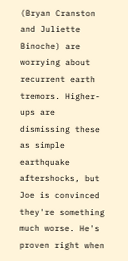(Bryan Cranston and Juliette Binoche) are worrying about recurrent earth tremors. Higher-ups are dismissing these as simple earthquake aftershocks, but Joe is convinced they're something much worse. He's proven right when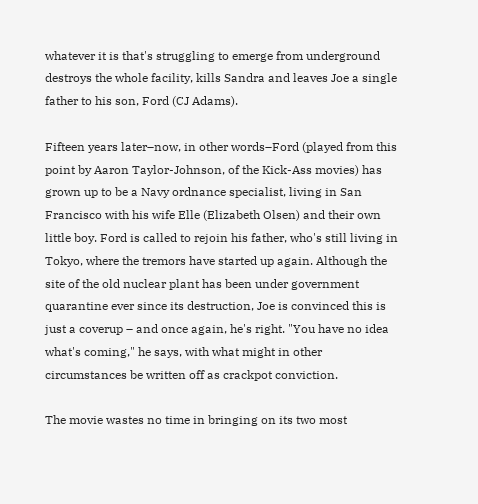whatever it is that's struggling to emerge from underground destroys the whole facility, kills Sandra and leaves Joe a single father to his son, Ford (CJ Adams).

Fifteen years later–now, in other words–Ford (played from this point by Aaron Taylor-Johnson, of the Kick-Ass movies) has grown up to be a Navy ordnance specialist, living in San Francisco with his wife Elle (Elizabeth Olsen) and their own little boy. Ford is called to rejoin his father, who's still living in Tokyo, where the tremors have started up again. Although the site of the old nuclear plant has been under government quarantine ever since its destruction, Joe is convinced this is just a coverup – and once again, he's right. "You have no idea what's coming," he says, with what might in other circumstances be written off as crackpot conviction.

The movie wastes no time in bringing on its two most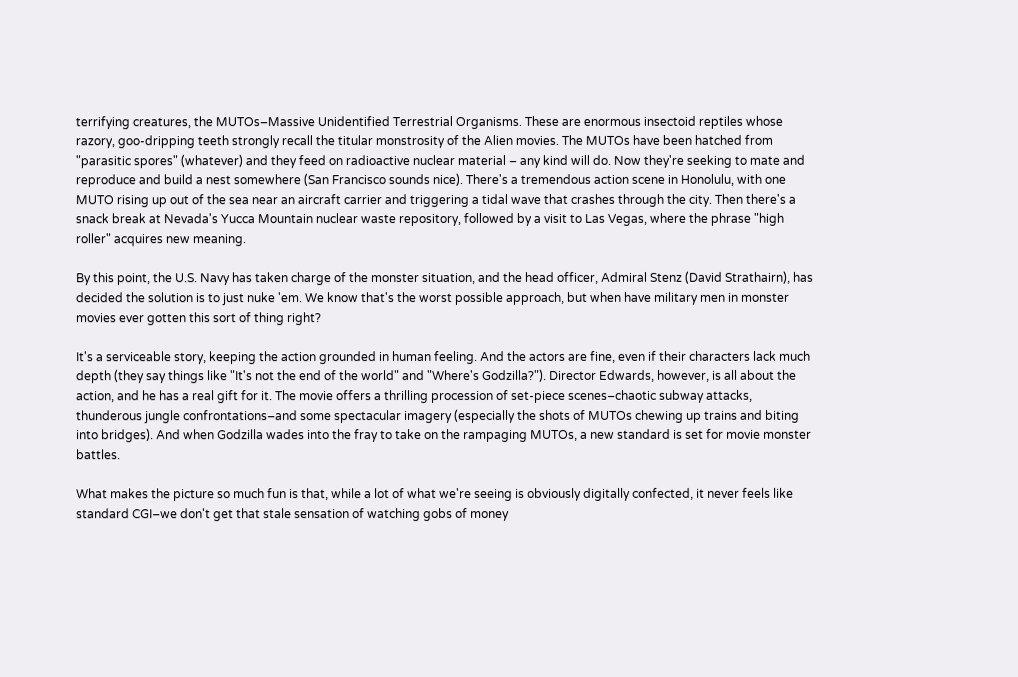terrifying creatures, the MUTOs–Massive Unidentified Terrestrial Organisms. These are enormous insectoid reptiles whose razory, goo-dripping teeth strongly recall the titular monstrosity of the Alien movies. The MUTOs have been hatched from "parasitic spores" (whatever) and they feed on radioactive nuclear material – any kind will do. Now they're seeking to mate and reproduce and build a nest somewhere (San Francisco sounds nice). There's a tremendous action scene in Honolulu, with one MUTO rising up out of the sea near an aircraft carrier and triggering a tidal wave that crashes through the city. Then there's a snack break at Nevada's Yucca Mountain nuclear waste repository, followed by a visit to Las Vegas, where the phrase "high roller" acquires new meaning.

By this point, the U.S. Navy has taken charge of the monster situation, and the head officer, Admiral Stenz (David Strathairn), has decided the solution is to just nuke 'em. We know that's the worst possible approach, but when have military men in monster movies ever gotten this sort of thing right?

It's a serviceable story, keeping the action grounded in human feeling. And the actors are fine, even if their characters lack much depth (they say things like "It's not the end of the world" and "Where's Godzilla?"). Director Edwards, however, is all about the action, and he has a real gift for it. The movie offers a thrilling procession of set-piece scenes–chaotic subway attacks, thunderous jungle confrontations–and some spectacular imagery (especially the shots of MUTOs chewing up trains and biting into bridges). And when Godzilla wades into the fray to take on the rampaging MUTOs, a new standard is set for movie monster battles.

What makes the picture so much fun is that, while a lot of what we're seeing is obviously digitally confected, it never feels like standard CGI–we don't get that stale sensation of watching gobs of money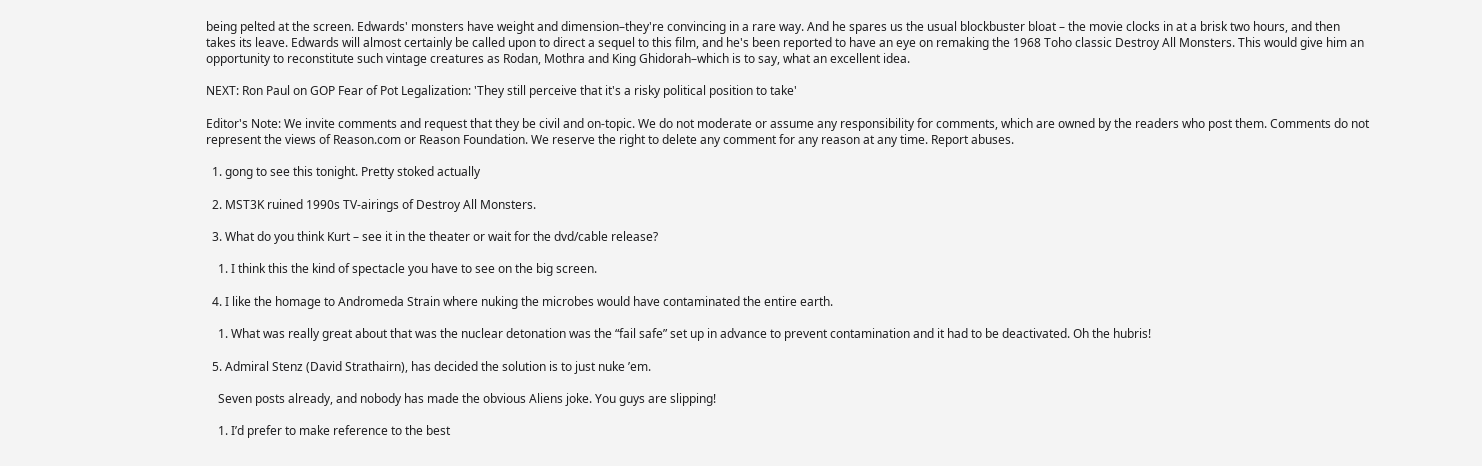being pelted at the screen. Edwards' monsters have weight and dimension–they're convincing in a rare way. And he spares us the usual blockbuster bloat – the movie clocks in at a brisk two hours, and then takes its leave. Edwards will almost certainly be called upon to direct a sequel to this film, and he's been reported to have an eye on remaking the 1968 Toho classic Destroy All Monsters. This would give him an opportunity to reconstitute such vintage creatures as Rodan, Mothra and King Ghidorah–which is to say, what an excellent idea.

NEXT: Ron Paul on GOP Fear of Pot Legalization: 'They still perceive that it's a risky political position to take'

Editor's Note: We invite comments and request that they be civil and on-topic. We do not moderate or assume any responsibility for comments, which are owned by the readers who post them. Comments do not represent the views of Reason.com or Reason Foundation. We reserve the right to delete any comment for any reason at any time. Report abuses.

  1. gong to see this tonight. Pretty stoked actually

  2. MST3K ruined 1990s TV-airings of Destroy All Monsters.

  3. What do you think Kurt – see it in the theater or wait for the dvd/cable release?

    1. I think this the kind of spectacle you have to see on the big screen.

  4. I like the homage to Andromeda Strain where nuking the microbes would have contaminated the entire earth.

    1. What was really great about that was the nuclear detonation was the “fail safe” set up in advance to prevent contamination and it had to be deactivated. Oh the hubris!

  5. Admiral Stenz (David Strathairn), has decided the solution is to just nuke ’em.

    Seven posts already, and nobody has made the obvious Aliens joke. You guys are slipping!

    1. I’d prefer to make reference to the best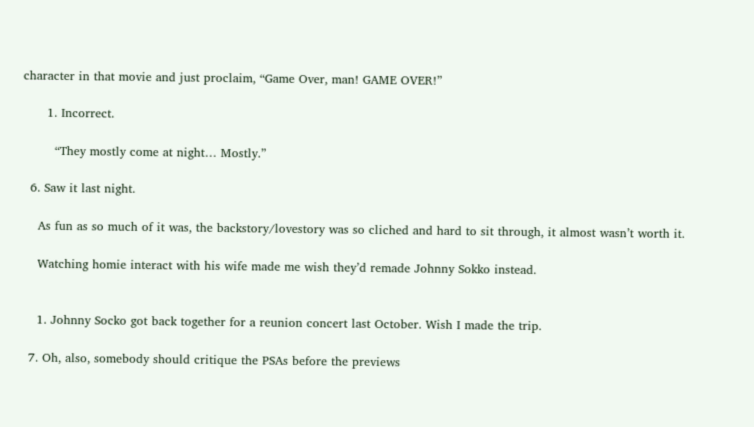character in that movie and just proclaim, “Game Over, man! GAME OVER!”

      1. Incorrect.

        “They mostly come at night… Mostly.”

  6. Saw it last night.

    As fun as so much of it was, the backstory/lovestory was so cliched and hard to sit through, it almost wasn’t worth it.

    Watching homie interact with his wife made me wish they’d remade Johnny Sokko instead.


    1. Johnny Socko got back together for a reunion concert last October. Wish I made the trip.

  7. Oh, also, somebody should critique the PSAs before the previews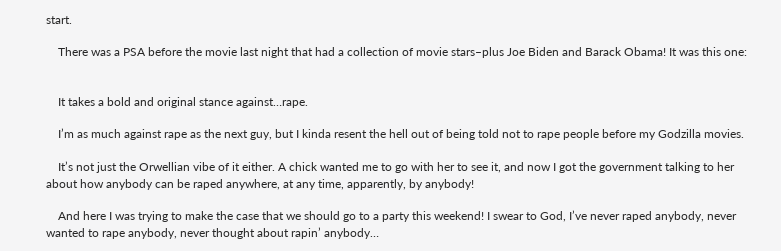start.

    There was a PSA before the movie last night that had a collection of movie stars–plus Joe Biden and Barack Obama! It was this one:


    It takes a bold and original stance against…rape.

    I’m as much against rape as the next guy, but I kinda resent the hell out of being told not to rape people before my Godzilla movies.

    It’s not just the Orwellian vibe of it either. A chick wanted me to go with her to see it, and now I got the government talking to her about how anybody can be raped anywhere, at any time, apparently, by anybody!

    And here I was trying to make the case that we should go to a party this weekend! I swear to God, I’ve never raped anybody, never wanted to rape anybody, never thought about rapin’ anybody…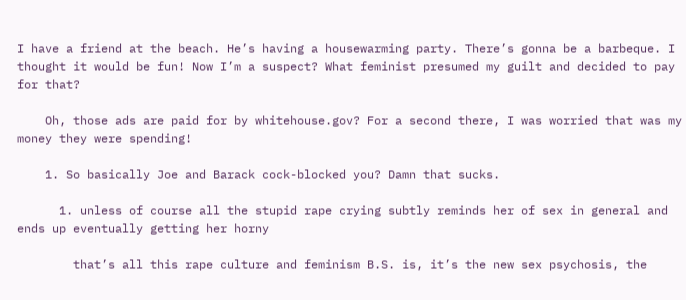I have a friend at the beach. He’s having a housewarming party. There’s gonna be a barbeque. I thought it would be fun! Now I’m a suspect? What feminist presumed my guilt and decided to pay for that?

    Oh, those ads are paid for by whitehouse.gov? For a second there, I was worried that was my money they were spending!

    1. So basically Joe and Barack cock-blocked you? Damn that sucks.

      1. unless of course all the stupid rape crying subtly reminds her of sex in general and ends up eventually getting her horny

        that’s all this rape culture and feminism B.S. is, it’s the new sex psychosis, the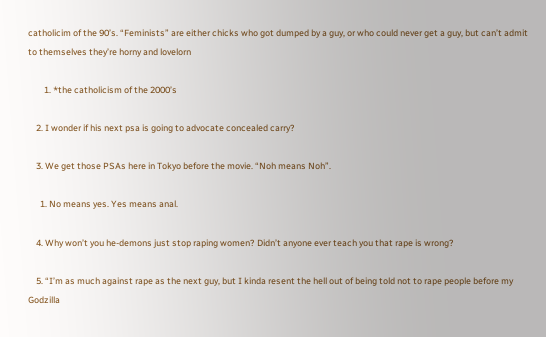catholicim of the 90’s. “Feminists” are either chicks who got dumped by a guy, or who could never get a guy, but can’t admit to themselves they’re horny and lovelorn

        1. *the catholicism of the 2000’s

    2. I wonder if his next psa is going to advocate concealed carry?

    3. We get those PSAs here in Tokyo before the movie. “Noh means Noh”.

      1. No means yes. Yes means anal.

    4. Why won’t you he-demons just stop raping women? Didn’t anyone ever teach you that rape is wrong?

    5. “I’m as much against rape as the next guy, but I kinda resent the hell out of being told not to rape people before my Godzilla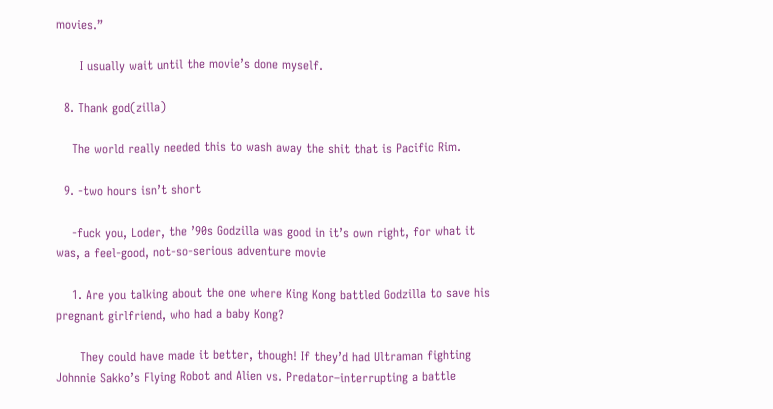movies.”

      I usually wait until the movie’s done myself.

  8. Thank god(zilla)

    The world really needed this to wash away the shit that is Pacific Rim.

  9. -two hours isn’t short

    -fuck you, Loder, the ’90s Godzilla was good in it’s own right, for what it was, a feel-good, not-so-serious adventure movie

    1. Are you talking about the one where King Kong battled Godzilla to save his pregnant girlfriend, who had a baby Kong?

      They could have made it better, though! If they’d had Ultraman fighting Johnnie Sakko’s Flying Robot and Alien vs. Predator–interrupting a battle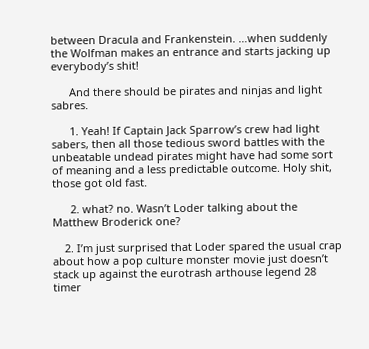between Dracula and Frankenstein. …when suddenly the Wolfman makes an entrance and starts jacking up everybody’s shit!

      And there should be pirates and ninjas and light sabres.

      1. Yeah! If Captain Jack Sparrow’s crew had light sabers, then all those tedious sword battles with the unbeatable undead pirates might have had some sort of meaning and a less predictable outcome. Holy shit, those got old fast.

      2. what? no. Wasn’t Loder talking about the Matthew Broderick one?

    2. I’m just surprised that Loder spared the usual crap about how a pop culture monster movie just doesn’t stack up against the eurotrash arthouse legend 28 timer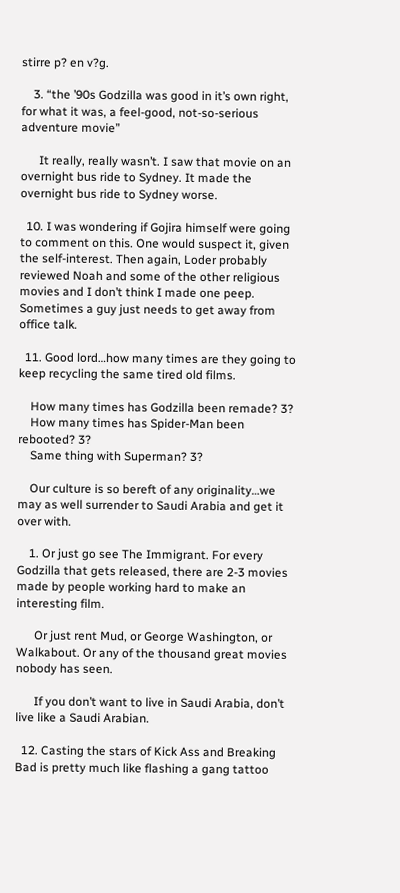stirre p? en v?g.

    3. “the ’90s Godzilla was good in it’s own right, for what it was, a feel-good, not-so-serious adventure movie”

      It really, really wasn’t. I saw that movie on an overnight bus ride to Sydney. It made the overnight bus ride to Sydney worse.

  10. I was wondering if Gojira himself were going to comment on this. One would suspect it, given the self-interest. Then again, Loder probably reviewed Noah and some of the other religious movies and I don’t think I made one peep. Sometimes a guy just needs to get away from office talk.

  11. Good lord…how many times are they going to keep recycling the same tired old films.

    How many times has Godzilla been remade? 3?
    How many times has Spider-Man been rebooted? 3?
    Same thing with Superman? 3?

    Our culture is so bereft of any originality…we may as well surrender to Saudi Arabia and get it over with.

    1. Or just go see The Immigrant. For every Godzilla that gets released, there are 2-3 movies made by people working hard to make an interesting film.

      Or just rent Mud, or George Washington, or Walkabout. Or any of the thousand great movies nobody has seen.

      If you don’t want to live in Saudi Arabia, don’t live like a Saudi Arabian.

  12. Casting the stars of Kick Ass and Breaking Bad is pretty much like flashing a gang tattoo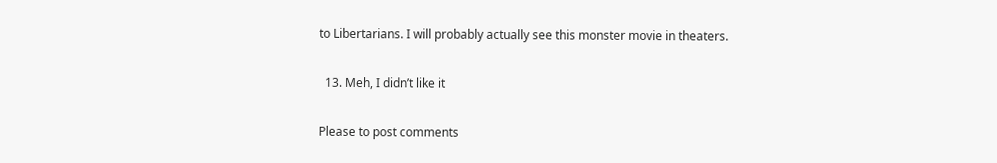to Libertarians. I will probably actually see this monster movie in theaters.

  13. Meh, I didn’t like it

Please to post comments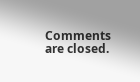Comments are closed.